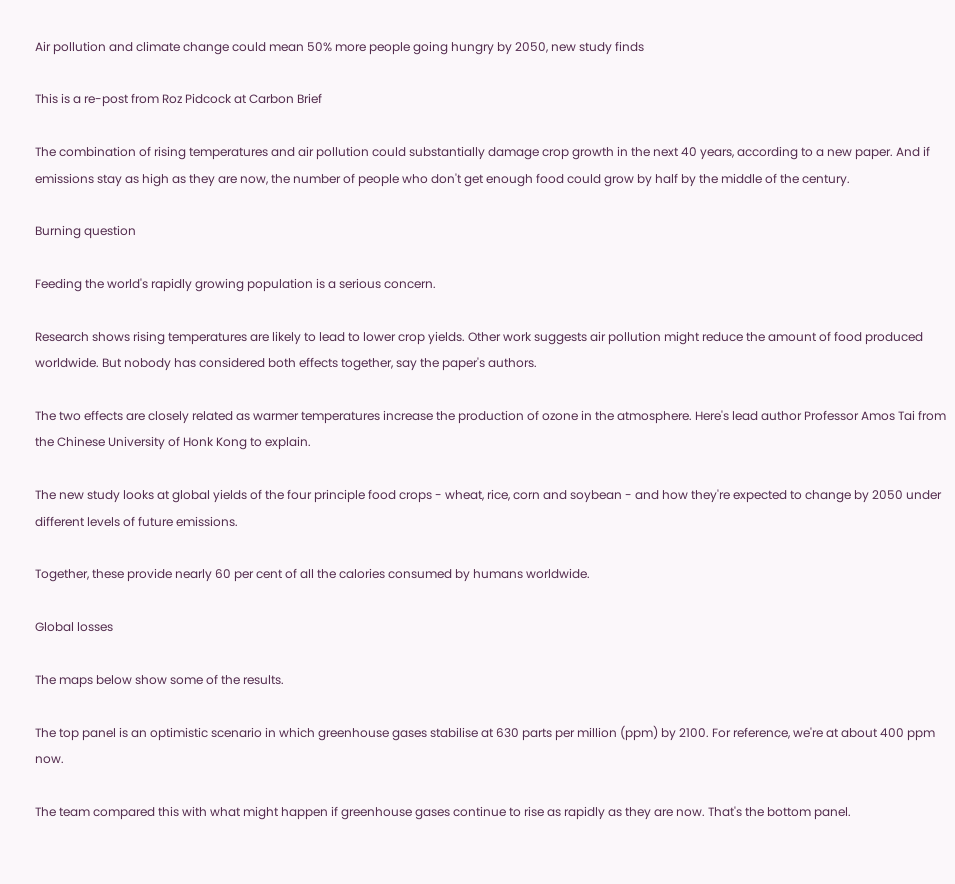Air pollution and climate change could mean 50% more people going hungry by 2050, new study finds

This is a re-post from Roz Pidcock at Carbon Brief

The combination of rising temperatures and air pollution could substantially damage crop growth in the next 40 years, according to a new paper. And if emissions stay as high as they are now, the number of people who don't get enough food could grow by half by the middle of the century.

Burning question

Feeding the world's rapidly growing population is a serious concern.

Research shows rising temperatures are likely to lead to lower crop yields. Other work suggests air pollution might reduce the amount of food produced worldwide. But nobody has considered both effects together, say the paper's authors.

The two effects are closely related as warmer temperatures increase the production of ozone in the atmosphere. Here's lead author Professor Amos Tai from the Chinese University of Honk Kong to explain.

The new study looks at global yields of the four principle food crops - wheat, rice, corn and soybean - and how they're expected to change by 2050 under different levels of future emissions.

Together, these provide nearly 60 per cent of all the calories consumed by humans worldwide.

Global losses

The maps below show some of the results.

The top panel is an optimistic scenario in which greenhouse gases stabilise at 630 parts per million (ppm) by 2100. For reference, we're at about 400 ppm now.

The team compared this with what might happen if greenhouse gases continue to rise as rapidly as they are now. That's the bottom panel.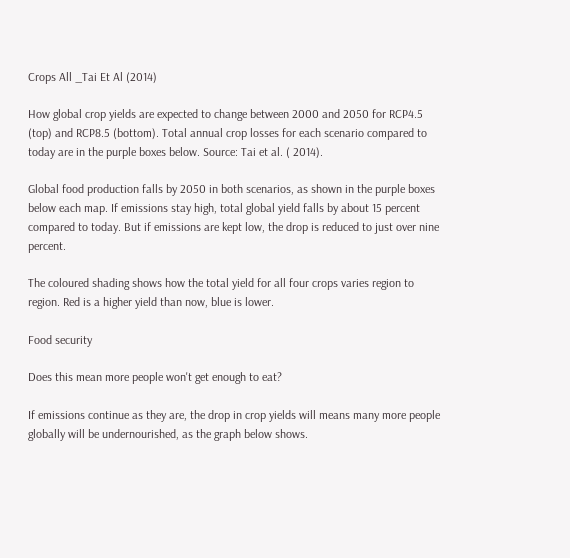Crops All _Tai Et Al (2014)

How global crop yields are expected to change between 2000 and 2050 for RCP4.5 (top) and RCP8.5 (bottom). Total annual crop losses for each scenario compared to today are in the purple boxes below. Source: Tai et al. ( 2014).

Global food production falls by 2050 in both scenarios, as shown in the purple boxes below each map. If emissions stay high, total global yield falls by about 15 percent compared to today. But if emissions are kept low, the drop is reduced to just over nine percent.

The coloured shading shows how the total yield for all four crops varies region to region. Red is a higher yield than now, blue is lower.

Food security

Does this mean more people won't get enough to eat?

If emissions continue as they are, the drop in crop yields will means many more people globally will be undernourished, as the graph below shows.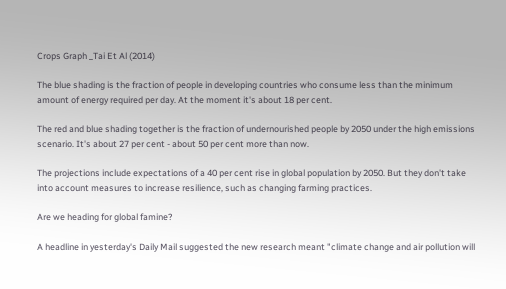Crops Graph _Tai Et Al (2014)

The blue shading is the fraction of people in developing countries who consume less than the minimum amount of energy required per day. At the moment it's about 18 per cent.

The red and blue shading together is the fraction of undernourished people by 2050 under the high emissions scenario. It's about 27 per cent - about 50 per cent more than now.

The projections include expectations of a 40 per cent rise in global population by 2050. But they don't take into account measures to increase resilience, such as changing farming practices.

Are we heading for global famine?

A headline in yesterday's Daily Mail suggested the new research meant "climate change and air pollution will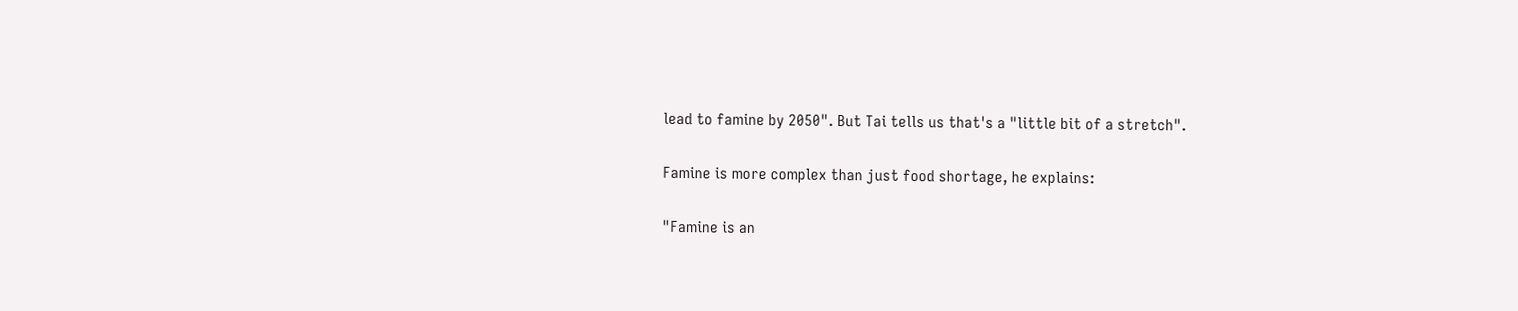lead to famine by 2050". But Tai tells us that's a "little bit of a stretch".

Famine is more complex than just food shortage, he explains:

"Famine is an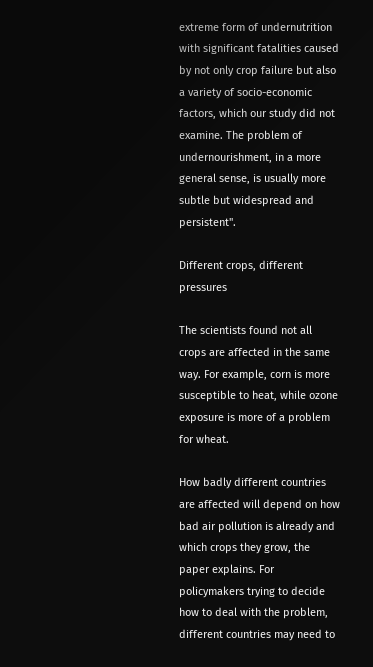extreme form of undernutrition with significant fatalities caused by not only crop failure but also a variety of socio-economic factors, which our study did not examine. The problem of undernourishment, in a more general sense, is usually more subtle but widespread and persistent".

Different crops, different pressures

The scientists found not all crops are affected in the same way. For example, corn is more susceptible to heat, while ozone exposure is more of a problem for wheat.

How badly different countries are affected will depend on how bad air pollution is already and which crops they grow, the paper explains. For policymakers trying to decide how to deal with the problem, different countries may need to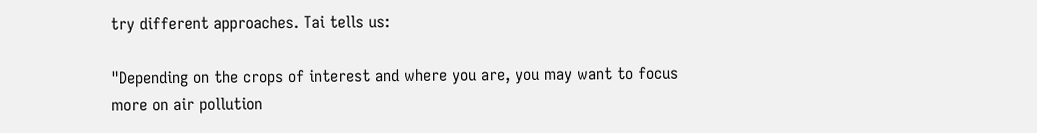try different approaches. Tai tells us:

"Depending on the crops of interest and where you are, you may want to focus more on air pollution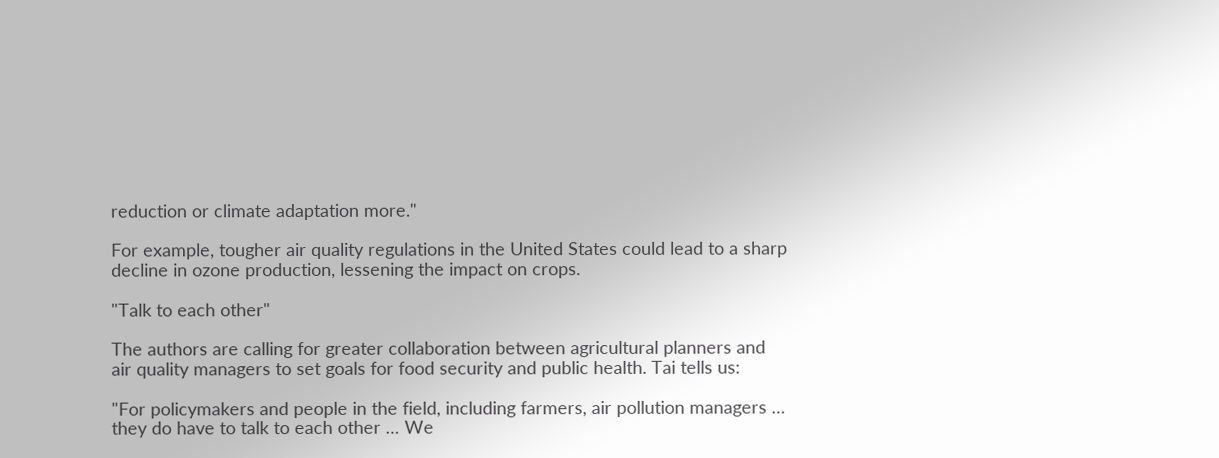reduction or climate adaptation more."

For example, tougher air quality regulations in the United States could lead to a sharp decline in ozone production, lessening the impact on crops.

"Talk to each other"

The authors are calling for greater collaboration between agricultural planners and air quality managers to set goals for food security and public health. Tai tells us:

"For policymakers and people in the field, including farmers, air pollution managers … they do have to talk to each other … We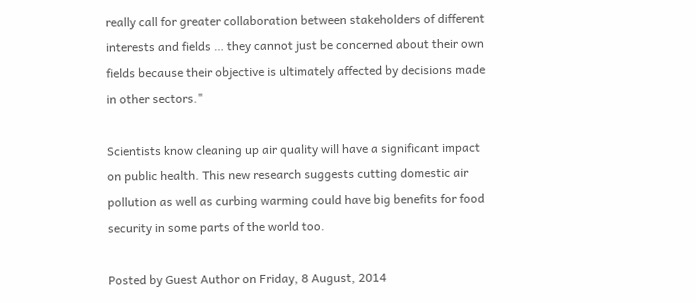really call for greater collaboration between stakeholders of different interests and fields … they cannot just be concerned about their own fields because their objective is ultimately affected by decisions made in other sectors."

Scientists know cleaning up air quality will have a significant impact on public health. This new research suggests cutting domestic air pollution as well as curbing warming could have big benefits for food security in some parts of the world too.

Posted by Guest Author on Friday, 8 August, 2014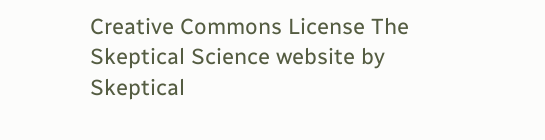Creative Commons License The Skeptical Science website by Skeptical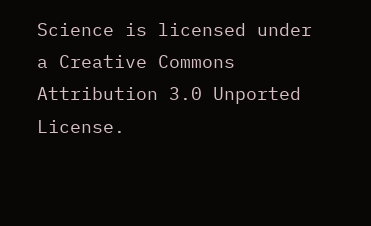Science is licensed under a Creative Commons Attribution 3.0 Unported License.